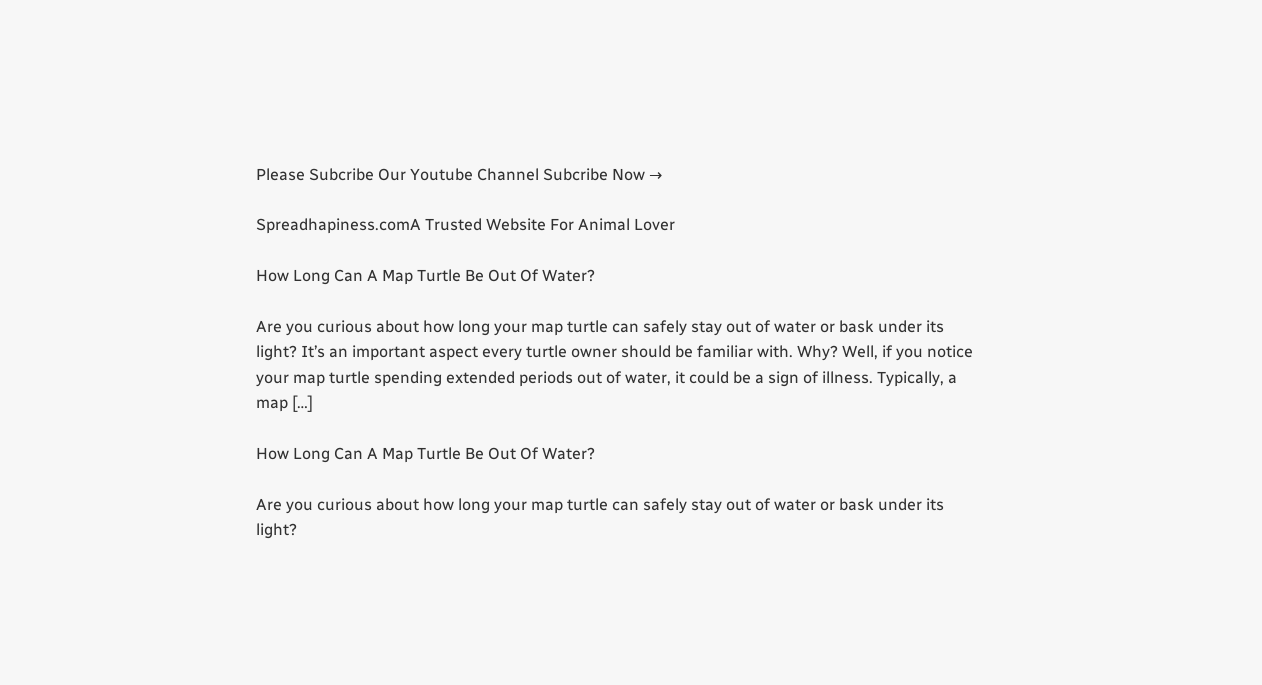Please Subcribe Our Youtube Channel Subcribe Now →

Spreadhapiness.comA Trusted Website For Animal Lover

How Long Can A Map Turtle Be Out Of Water?

Are you curious about how long your map turtle can safely stay out of water or bask under its light? It’s an important aspect every turtle owner should be familiar with. Why? Well, if you notice your map turtle spending extended periods out of water, it could be a sign of illness. Typically, a map […]

How Long Can A Map Turtle Be Out Of Water?

Are you curious about how long your map turtle can safely stay out of water or bask under its light?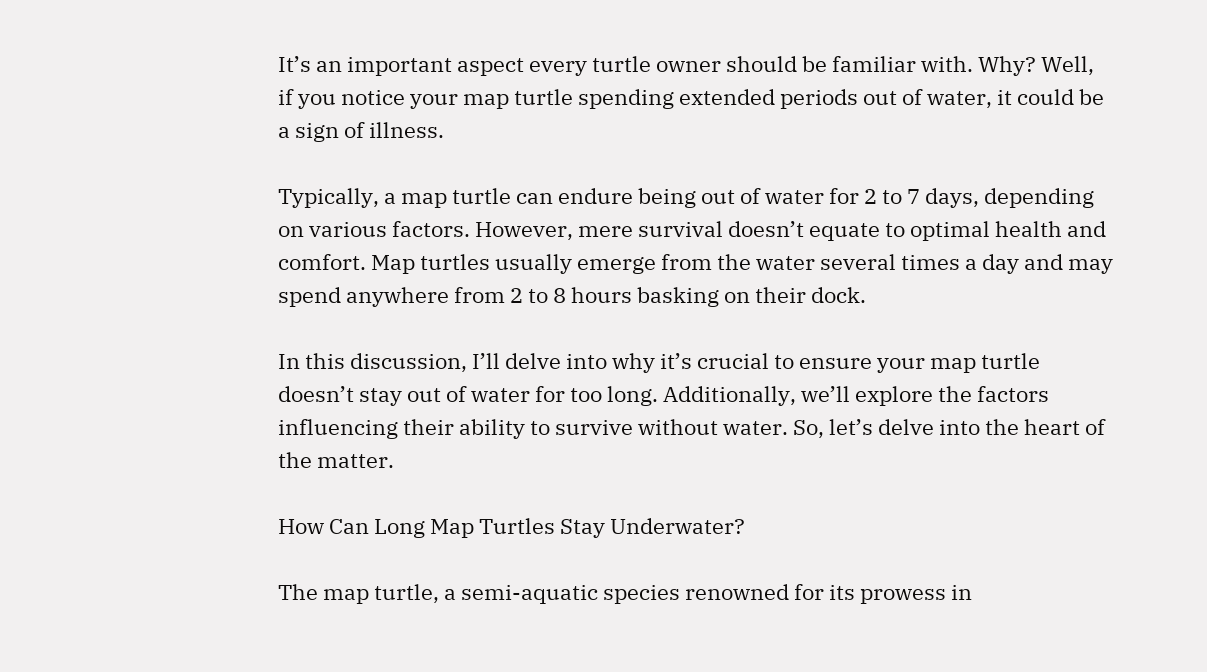It’s an important aspect every turtle owner should be familiar with. Why? Well, if you notice your map turtle spending extended periods out of water, it could be a sign of illness.

Typically, a map turtle can endure being out of water for 2 to 7 days, depending on various factors. However, mere survival doesn’t equate to optimal health and comfort. Map turtles usually emerge from the water several times a day and may spend anywhere from 2 to 8 hours basking on their dock.

In this discussion, I’ll delve into why it’s crucial to ensure your map turtle doesn’t stay out of water for too long. Additionally, we’ll explore the factors influencing their ability to survive without water. So, let’s delve into the heart of the matter.

How Can Long Map Turtles Stay Underwater?

The map turtle, a semi-aquatic species renowned for its prowess in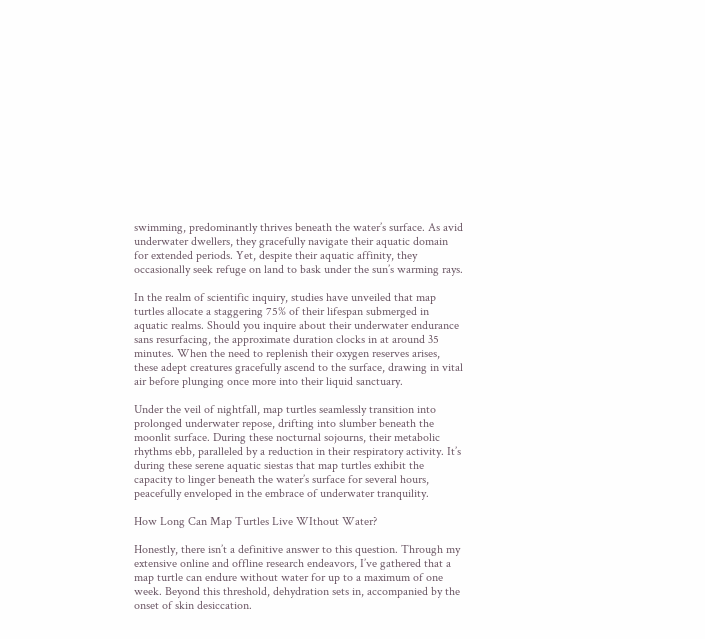swimming, predominantly thrives beneath the water’s surface. As avid underwater dwellers, they gracefully navigate their aquatic domain for extended periods. Yet, despite their aquatic affinity, they occasionally seek refuge on land to bask under the sun’s warming rays.

In the realm of scientific inquiry, studies have unveiled that map turtles allocate a staggering 75% of their lifespan submerged in aquatic realms. Should you inquire about their underwater endurance sans resurfacing, the approximate duration clocks in at around 35 minutes. When the need to replenish their oxygen reserves arises, these adept creatures gracefully ascend to the surface, drawing in vital air before plunging once more into their liquid sanctuary.

Under the veil of nightfall, map turtles seamlessly transition into prolonged underwater repose, drifting into slumber beneath the moonlit surface. During these nocturnal sojourns, their metabolic rhythms ebb, paralleled by a reduction in their respiratory activity. It’s during these serene aquatic siestas that map turtles exhibit the capacity to linger beneath the water’s surface for several hours, peacefully enveloped in the embrace of underwater tranquility.

How Long Can Map Turtles Live WIthout Water?

Honestly, there isn’t a definitive answer to this question. Through my extensive online and offline research endeavors, I’ve gathered that a map turtle can endure without water for up to a maximum of one week. Beyond this threshold, dehydration sets in, accompanied by the onset of skin desiccation.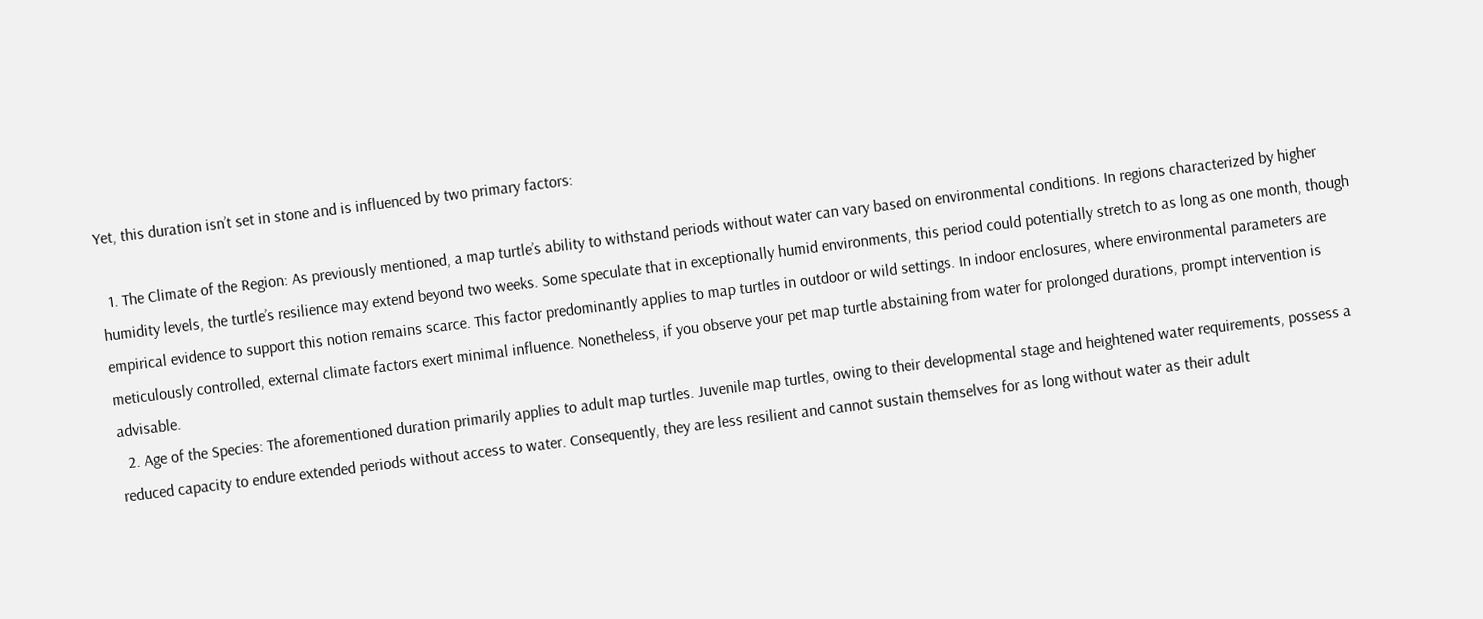Yet, this duration isn’t set in stone and is influenced by two primary factors:

  1. The Climate of the Region: As previously mentioned, a map turtle’s ability to withstand periods without water can vary based on environmental conditions. In regions characterized by higher humidity levels, the turtle’s resilience may extend beyond two weeks. Some speculate that in exceptionally humid environments, this period could potentially stretch to as long as one month, though empirical evidence to support this notion remains scarce. This factor predominantly applies to map turtles in outdoor or wild settings. In indoor enclosures, where environmental parameters are meticulously controlled, external climate factors exert minimal influence. Nonetheless, if you observe your pet map turtle abstaining from water for prolonged durations, prompt intervention is advisable.
  2. Age of the Species: The aforementioned duration primarily applies to adult map turtles. Juvenile map turtles, owing to their developmental stage and heightened water requirements, possess a reduced capacity to endure extended periods without access to water. Consequently, they are less resilient and cannot sustain themselves for as long without water as their adult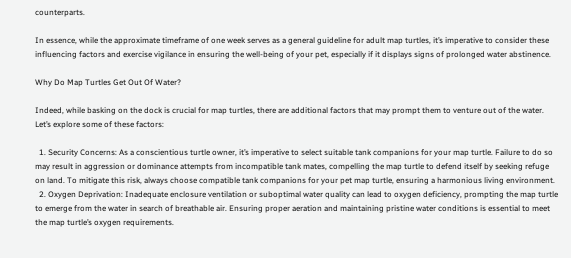counterparts.

In essence, while the approximate timeframe of one week serves as a general guideline for adult map turtles, it’s imperative to consider these influencing factors and exercise vigilance in ensuring the well-being of your pet, especially if it displays signs of prolonged water abstinence.

Why Do Map Turtles Get Out Of Water?

Indeed, while basking on the dock is crucial for map turtles, there are additional factors that may prompt them to venture out of the water. Let’s explore some of these factors:

  1. Security Concerns: As a conscientious turtle owner, it’s imperative to select suitable tank companions for your map turtle. Failure to do so may result in aggression or dominance attempts from incompatible tank mates, compelling the map turtle to defend itself by seeking refuge on land. To mitigate this risk, always choose compatible tank companions for your pet map turtle, ensuring a harmonious living environment.
  2. Oxygen Deprivation: Inadequate enclosure ventilation or suboptimal water quality can lead to oxygen deficiency, prompting the map turtle to emerge from the water in search of breathable air. Ensuring proper aeration and maintaining pristine water conditions is essential to meet the map turtle’s oxygen requirements.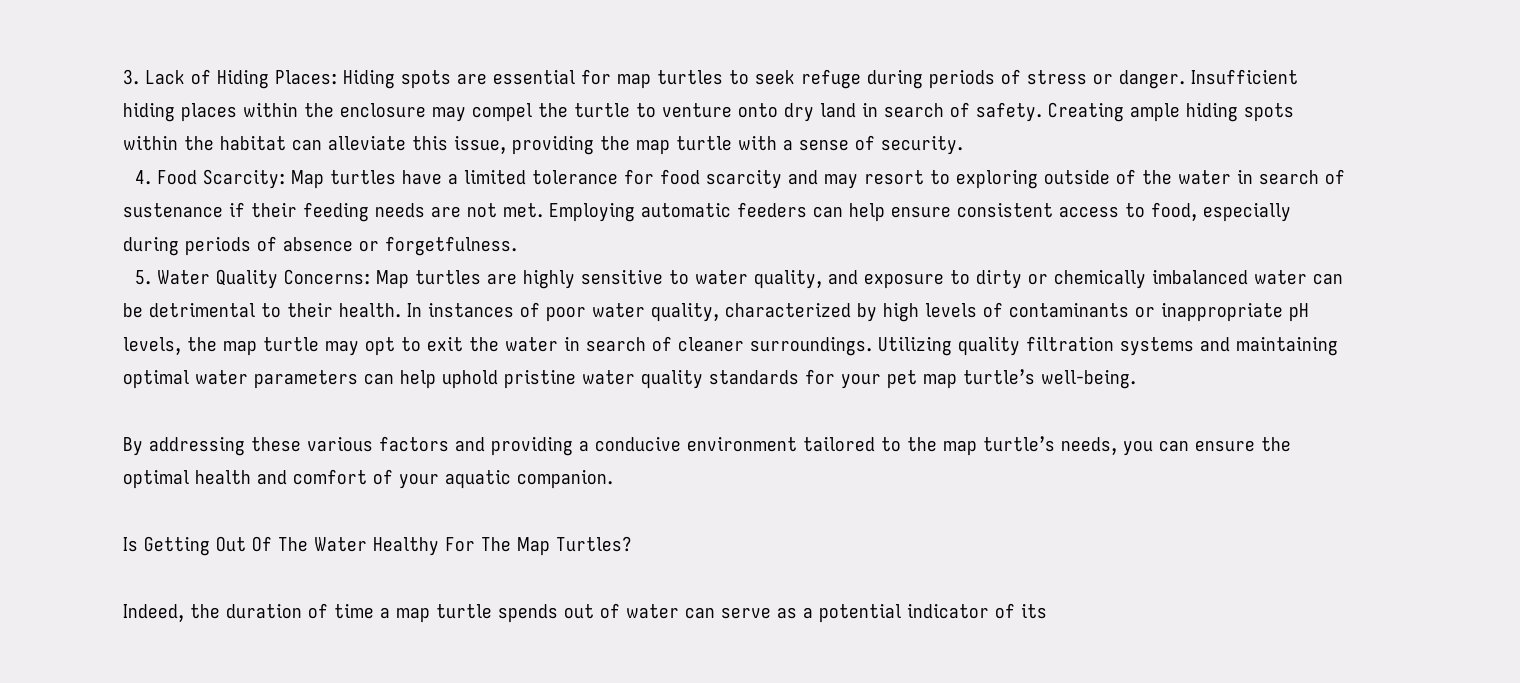3. Lack of Hiding Places: Hiding spots are essential for map turtles to seek refuge during periods of stress or danger. Insufficient hiding places within the enclosure may compel the turtle to venture onto dry land in search of safety. Creating ample hiding spots within the habitat can alleviate this issue, providing the map turtle with a sense of security.
  4. Food Scarcity: Map turtles have a limited tolerance for food scarcity and may resort to exploring outside of the water in search of sustenance if their feeding needs are not met. Employing automatic feeders can help ensure consistent access to food, especially during periods of absence or forgetfulness.
  5. Water Quality Concerns: Map turtles are highly sensitive to water quality, and exposure to dirty or chemically imbalanced water can be detrimental to their health. In instances of poor water quality, characterized by high levels of contaminants or inappropriate pH levels, the map turtle may opt to exit the water in search of cleaner surroundings. Utilizing quality filtration systems and maintaining optimal water parameters can help uphold pristine water quality standards for your pet map turtle’s well-being.

By addressing these various factors and providing a conducive environment tailored to the map turtle’s needs, you can ensure the optimal health and comfort of your aquatic companion.

Is Getting Out Of The Water Healthy For The Map Turtles?

Indeed, the duration of time a map turtle spends out of water can serve as a potential indicator of its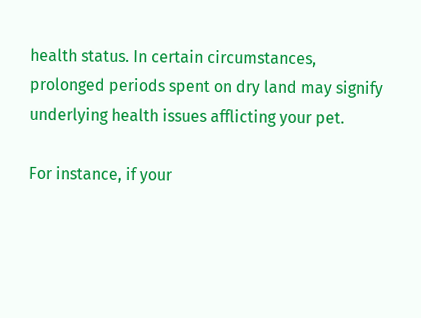health status. In certain circumstances, prolonged periods spent on dry land may signify underlying health issues afflicting your pet.

For instance, if your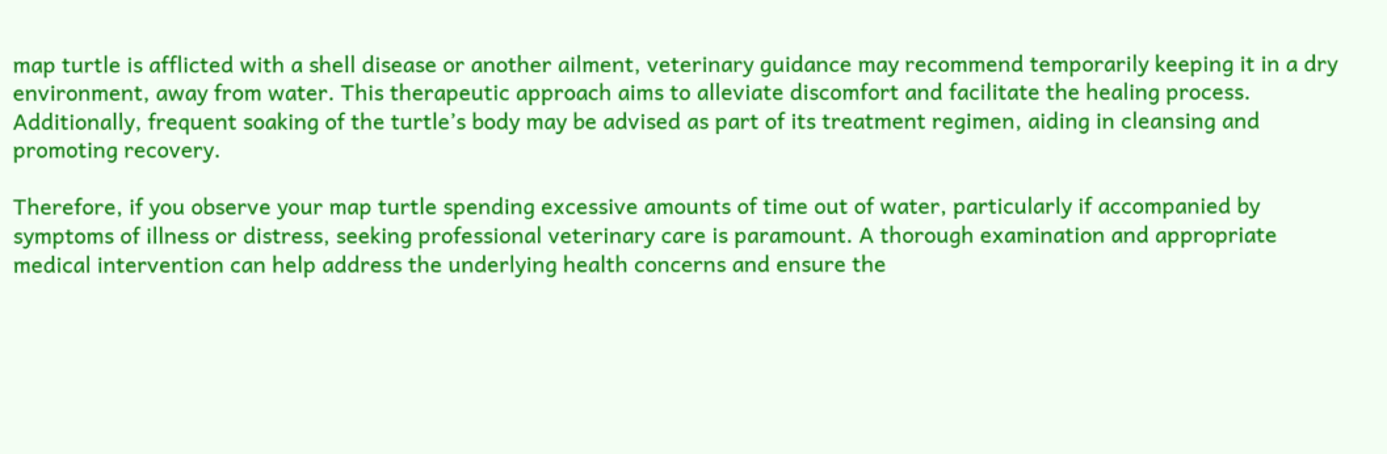map turtle is afflicted with a shell disease or another ailment, veterinary guidance may recommend temporarily keeping it in a dry environment, away from water. This therapeutic approach aims to alleviate discomfort and facilitate the healing process. Additionally, frequent soaking of the turtle’s body may be advised as part of its treatment regimen, aiding in cleansing and promoting recovery.

Therefore, if you observe your map turtle spending excessive amounts of time out of water, particularly if accompanied by symptoms of illness or distress, seeking professional veterinary care is paramount. A thorough examination and appropriate medical intervention can help address the underlying health concerns and ensure the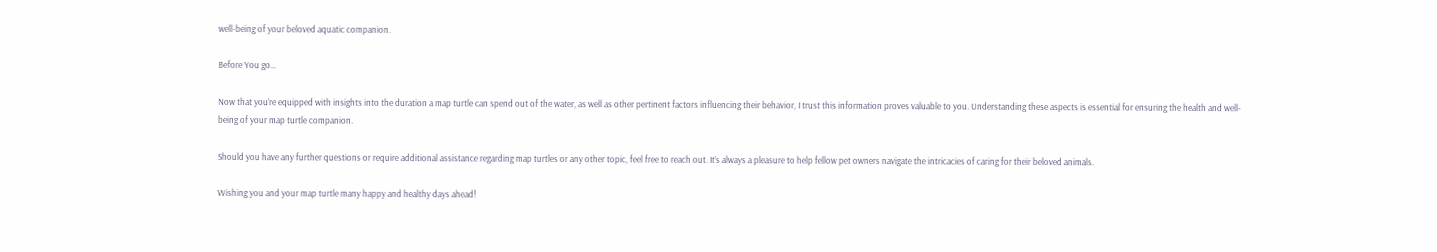well-being of your beloved aquatic companion.

Before You go…

Now that you’re equipped with insights into the duration a map turtle can spend out of the water, as well as other pertinent factors influencing their behavior, I trust this information proves valuable to you. Understanding these aspects is essential for ensuring the health and well-being of your map turtle companion.

Should you have any further questions or require additional assistance regarding map turtles or any other topic, feel free to reach out. It’s always a pleasure to help fellow pet owners navigate the intricacies of caring for their beloved animals.

Wishing you and your map turtle many happy and healthy days ahead!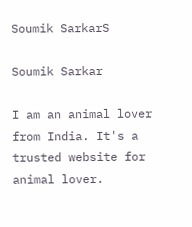Soumik SarkarS

Soumik Sarkar

I am an animal lover from India. It's a trusted website for animal lover.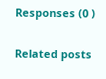Responses (0 )

Related posts